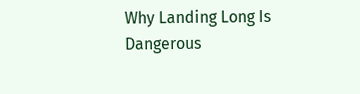Why Landing Long Is Dangerous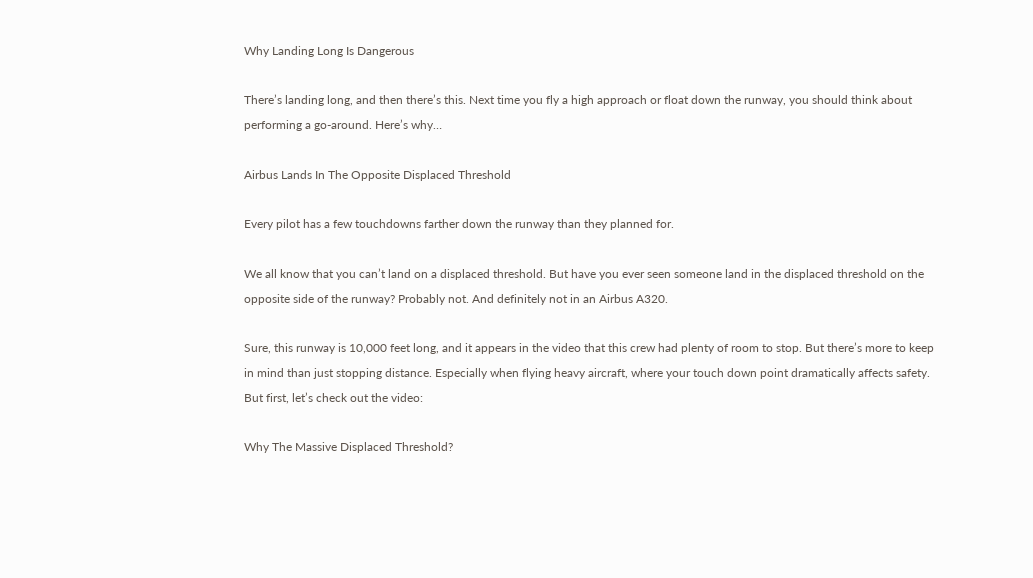Why Landing Long Is Dangerous

There’s landing long, and then there’s this. Next time you fly a high approach or float down the runway, you should think about performing a go-around. Here’s why…

Airbus Lands In The Opposite Displaced Threshold

Every pilot has a few touchdowns farther down the runway than they planned for.

We all know that you can’t land on a displaced threshold. But have you ever seen someone land in the displaced threshold on the opposite side of the runway? Probably not. And definitely not in an Airbus A320.

Sure, this runway is 10,000 feet long, and it appears in the video that this crew had plenty of room to stop. But there’s more to keep in mind than just stopping distance. Especially when flying heavy aircraft, where your touch down point dramatically affects safety. But first, let’s check out the video:

Why The Massive Displaced Threshold?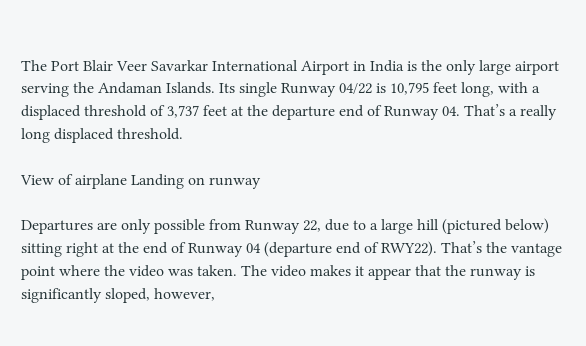The Port Blair Veer Savarkar International Airport in India is the only large airport serving the Andaman Islands. Its single Runway 04/22 is 10,795 feet long, with a displaced threshold of 3,737 feet at the departure end of Runway 04. That’s a really long displaced threshold.

View of airplane Landing on runway

Departures are only possible from Runway 22, due to a large hill (pictured below) sitting right at the end of Runway 04 (departure end of RWY22). That’s the vantage point where the video was taken. The video makes it appear that the runway is significantly sloped, however,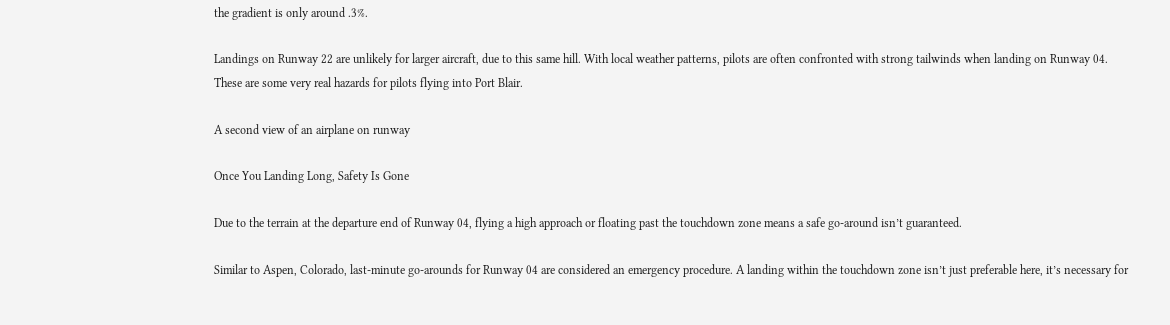the gradient is only around .3%.

Landings on Runway 22 are unlikely for larger aircraft, due to this same hill. With local weather patterns, pilots are often confronted with strong tailwinds when landing on Runway 04. These are some very real hazards for pilots flying into Port Blair.

A second view of an airplane on runway

Once You Landing Long, Safety Is Gone

Due to the terrain at the departure end of Runway 04, flying a high approach or floating past the touchdown zone means a safe go-around isn’t guaranteed.

Similar to Aspen, Colorado, last-minute go-arounds for Runway 04 are considered an emergency procedure. A landing within the touchdown zone isn’t just preferable here, it’s necessary for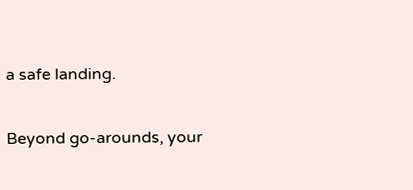a safe landing.

Beyond go-arounds, your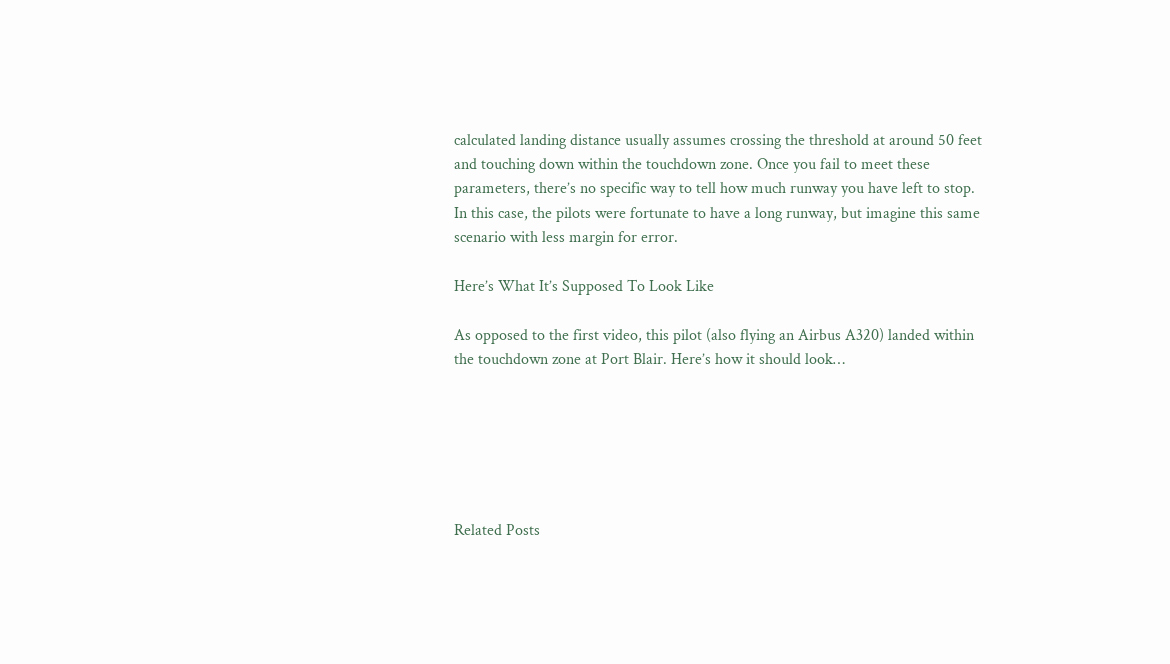calculated landing distance usually assumes crossing the threshold at around 50 feet and touching down within the touchdown zone. Once you fail to meet these parameters, there’s no specific way to tell how much runway you have left to stop. In this case, the pilots were fortunate to have a long runway, but imagine this same scenario with less margin for error.

Here’s What It’s Supposed To Look Like

As opposed to the first video, this pilot (also flying an Airbus A320) landed within the touchdown zone at Port Blair. Here’s how it should look…






Related Posts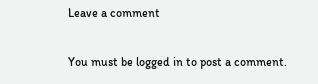Leave a comment

You must be logged in to post a comment.